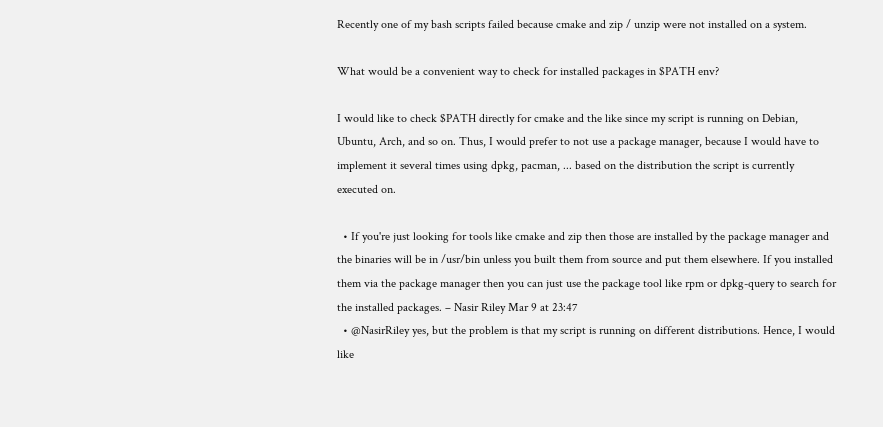Recently one of my bash scripts failed because cmake and zip / unzip were not installed on a system.

What would be a convenient way to check for installed packages in $PATH env?

I would like to check $PATH directly for cmake and the like since my script is running on Debian, Ubuntu, Arch, and so on. Thus, I would prefer to not use a package manager, because I would have to implement it several times using dpkg, pacman, ... based on the distribution the script is currently executed on.

  • If you're just looking for tools like cmake and zip then those are installed by the package manager and the binaries will be in /usr/bin unless you built them from source and put them elsewhere. If you installed them via the package manager then you can just use the package tool like rpm or dpkg-query to search for the installed packages. – Nasir Riley Mar 9 at 23:47
  • @NasirRiley yes, but the problem is that my script is running on different distributions. Hence, I would like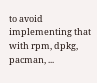to avoid implementing that with rpm, dpkg, pacman, ...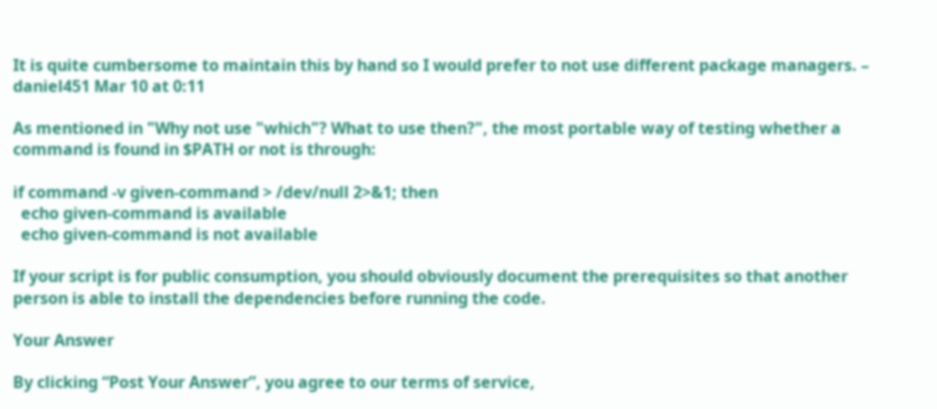It is quite cumbersome to maintain this by hand so I would prefer to not use different package managers. – daniel451 Mar 10 at 0:11

As mentioned in "Why not use "which"? What to use then?", the most portable way of testing whether a command is found in $PATH or not is through:

if command -v given-command > /dev/null 2>&1; then
  echo given-command is available
  echo given-command is not available

If your script is for public consumption, you should obviously document the prerequisites so that another person is able to install the dependencies before running the code.

Your Answer

By clicking “Post Your Answer”, you agree to our terms of service,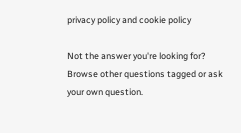privacy policy and cookie policy

Not the answer you're looking for? Browse other questions tagged or ask your own question.